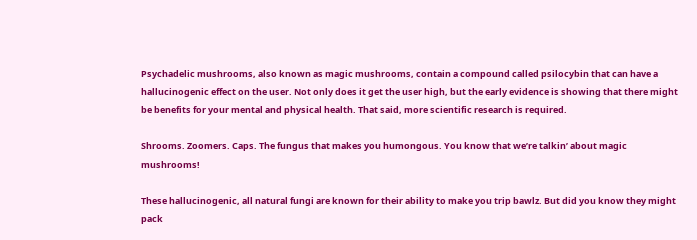Psychadelic mushrooms, also known as magic mushrooms, contain a compound called psilocybin that can have a hallucinogenic effect on the user. Not only does it get the user high, but the early evidence is showing that there might be benefits for your mental and physical health. That said, more scientific research is required.

Shrooms. Zoomers. Caps. The fungus that makes you humongous. You know that we’re talkin’ about magic mushrooms!

These hallucinogenic, all natural fungi are known for their ability to make you trip bawlz. But did you know they might pack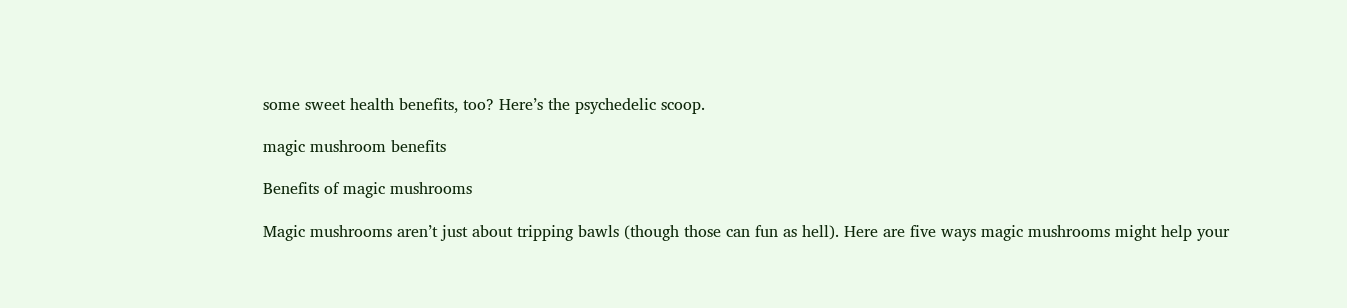some sweet health benefits, too? Here’s the psychedelic scoop.

magic mushroom benefits

Benefits of magic mushrooms

Magic mushrooms aren’t just about tripping bawls (though those can fun as hell). Here are five ways magic mushrooms might help your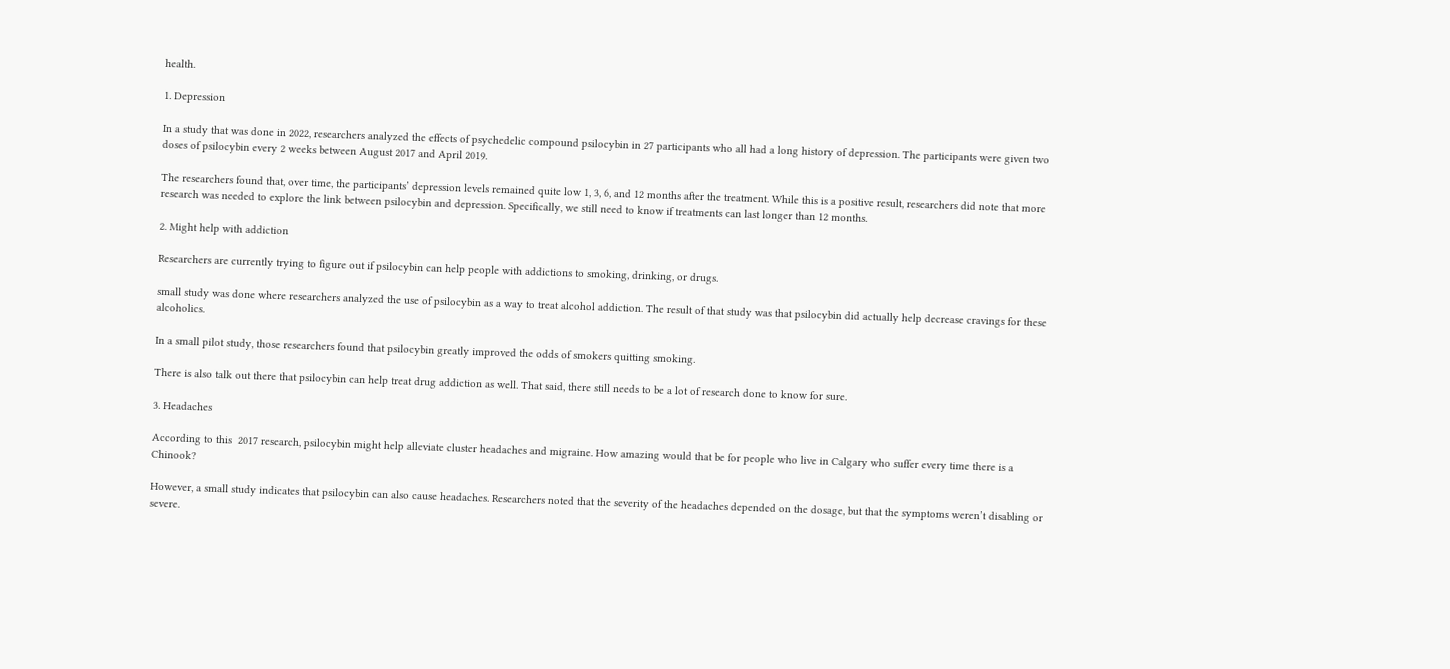health.

1. Depression

In a study that was done in 2022, researchers analyzed the effects of psychedelic compound psilocybin in 27 participants who all had a long history of depression. The participants were given two doses of psilocybin every 2 weeks between August 2017 and April 2019.

The researchers found that, over time, the participants’ depression levels remained quite low 1, 3, 6, and 12 months after the treatment. While this is a positive result, researchers did note that more research was needed to explore the link between psilocybin and depression. Specifically, we still need to know if treatments can last longer than 12 months.

2. Might help with addiction

Researchers are currently trying to figure out if psilocybin can help people with addictions to smoking, drinking, or drugs.

small study was done where researchers analyzed the use of psilocybin as a way to treat alcohol addiction. The result of that study was that psilocybin did actually help decrease cravings for these alcoholics.

In a small pilot study, those researchers found that psilocybin greatly improved the odds of smokers quitting smoking.

There is also talk out there that psilocybin can help treat drug addiction as well. That said, there still needs to be a lot of research done to know for sure.

3. Headaches

According to this  2017 research, psilocybin might help alleviate cluster headaches and migraine. How amazing would that be for people who live in Calgary who suffer every time there is a Chinook?

However, a small study indicates that psilocybin can also cause headaches. Researchers noted that the severity of the headaches depended on the dosage, but that the symptoms weren’t disabling or severe.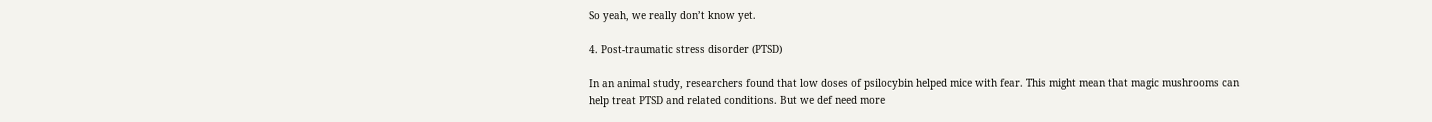So yeah, we really don’t know yet.

4. Post-traumatic stress disorder (PTSD)

In an animal study, researchers found that low doses of psilocybin helped mice with fear. This might mean that magic mushrooms can help treat PTSD and related conditions. But we def need more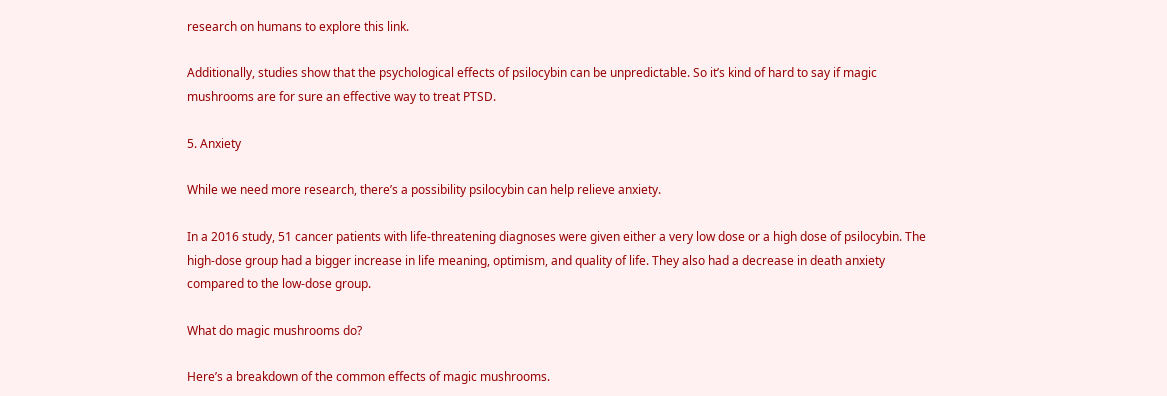research on humans to explore this link.

Additionally, studies show that the psychological effects of psilocybin can be unpredictable. So it’s kind of hard to say if magic mushrooms are for sure an effective way to treat PTSD.

5. Anxiety

While we need more research, there’s a possibility psilocybin can help relieve anxiety.

In a 2016 study, 51 cancer patients with life-threatening diagnoses were given either a very low dose or a high dose of psilocybin. The high-dose group had a bigger increase in life meaning, optimism, and quality of life. They also had a decrease in death anxiety compared to the low-dose group.

What do magic mushrooms do?

Here’s a breakdown of the common effects of magic mushrooms.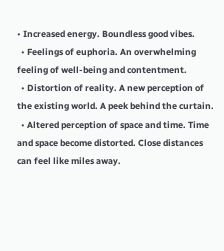• Increased energy. Boundless good vibes.
  • Feelings of euphoria. An overwhelming feeling of well-being and contentment.
  • Distortion of reality. A new perception of the existing world. A peek behind the curtain.
  • Altered perception of space and time. Time and space become distorted. Close distances can feel like miles away.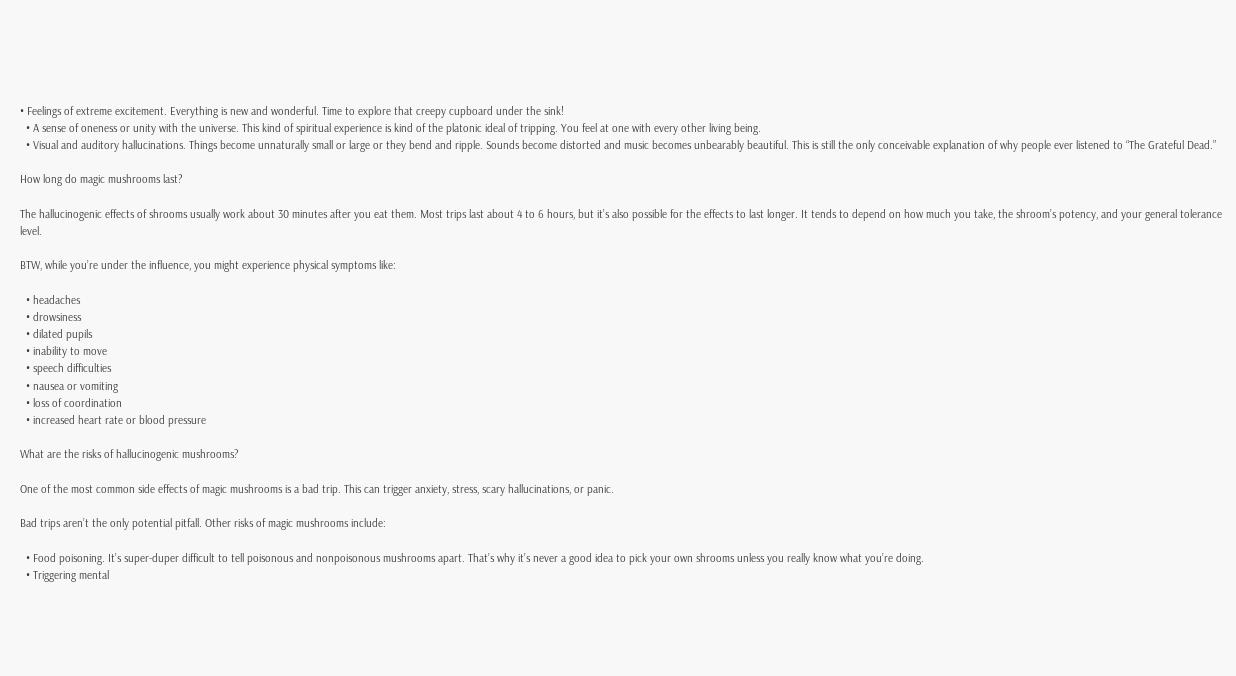• Feelings of extreme excitement. Everything is new and wonderful. Time to explore that creepy cupboard under the sink!
  • A sense of oneness or unity with the universe. This kind of spiritual experience is kind of the platonic ideal of tripping. You feel at one with every other living being.
  • Visual and auditory hallucinations. Things become unnaturally small or large or they bend and ripple. Sounds become distorted and music becomes unbearably beautiful. This is still the only conceivable explanation of why people ever listened to “The Grateful Dead.”

How long do magic mushrooms last?

The hallucinogenic effects of shrooms usually work about 30 minutes after you eat them. Most trips last about 4 to 6 hours, but it’s also possible for the effects to last longer. It tends to depend on how much you take, the shroom’s potency, and your general tolerance level.

BTW, while you’re under the influence, you might experience physical symptoms like:

  • headaches
  • drowsiness
  • dilated pupils
  • inability to move
  • speech difficulties
  • nausea or vomiting
  • loss of coordination
  • increased heart rate or blood pressure

What are the risks of hallucinogenic mushrooms?

One of the most common side effects of magic mushrooms is a bad trip. This can trigger anxiety, stress, scary hallucinations, or panic.

Bad trips aren’t the only potential pitfall. Other risks of magic mushrooms include:

  • Food poisoning. It’s super-duper difficult to tell poisonous and nonpoisonous mushrooms apart. That’s why it’s never a good idea to pick your own shrooms unless you really know what you’re doing.
  • Triggering mental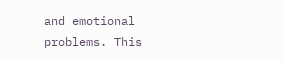and emotional problems. This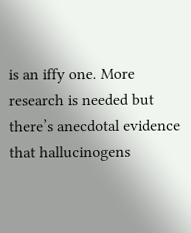is an iffy one. More research is needed but there’s anecdotal evidence that hallucinogens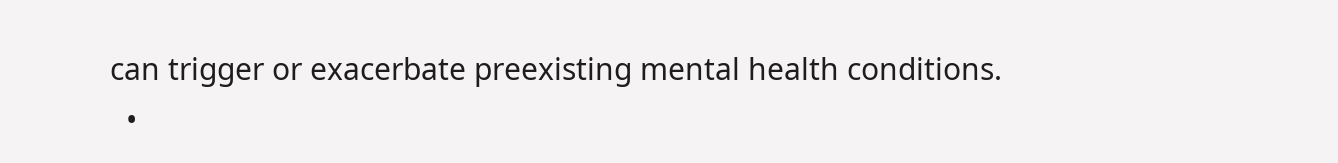can trigger or exacerbate preexisting mental health conditions.
  •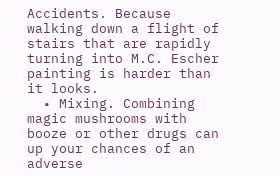Accidents. Because walking down a flight of stairs that are rapidly turning into M.C. Escher painting is harder than it looks.
  • Mixing. Combining magic mushrooms with booze or other drugs can up your chances of an adverse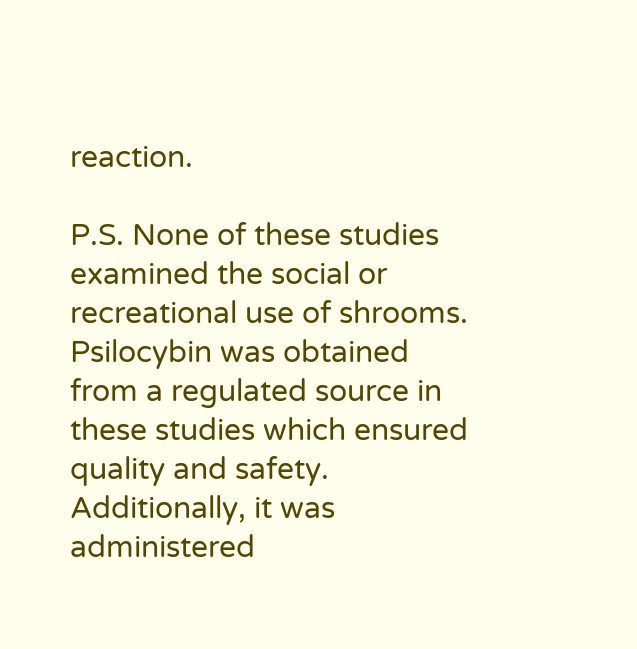reaction.

P.S. None of these studies examined the social or recreational use of shrooms. Psilocybin was obtained from a regulated source in these studies which ensured quality and safety. Additionally, it was administered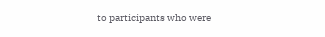to participants who were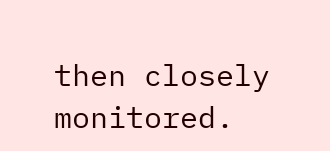then closely monitored.